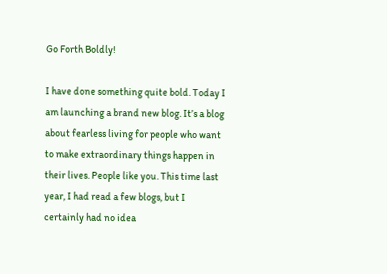Go Forth Boldly!

I have done something quite bold. Today I am launching a brand new blog. It’s a blog about fearless living for people who want to make extraordinary things happen in their lives. People like you. This time last year, I had read a few blogs, but I certainly had no idea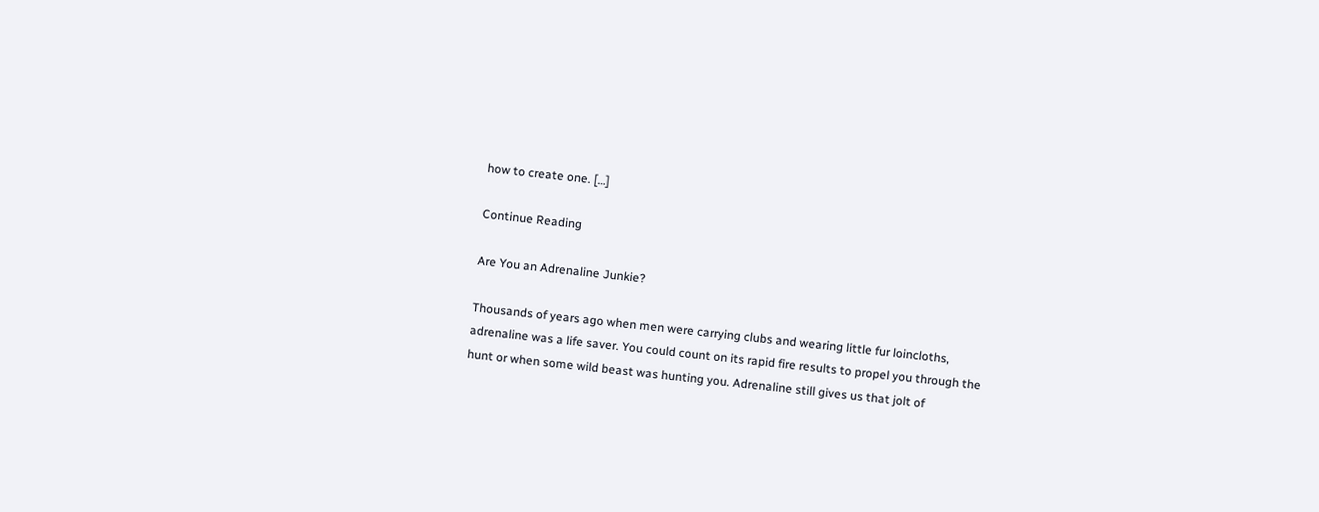how to create one. […]

Continue Reading

Are You an Adrenaline Junkie?

Thousands of years ago when men were carrying clubs and wearing little fur loincloths, adrenaline was a life saver. You could count on its rapid fire results to propel you through the hunt or when some wild beast was hunting you. Adrenaline still gives us that jolt of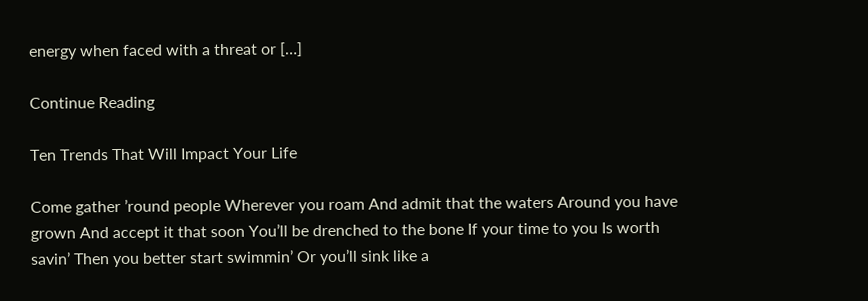energy when faced with a threat or […]

Continue Reading

Ten Trends That Will Impact Your Life

Come gather ’round people Wherever you roam And admit that the waters Around you have grown And accept it that soon You’ll be drenched to the bone If your time to you Is worth savin’ Then you better start swimmin’ Or you’ll sink like a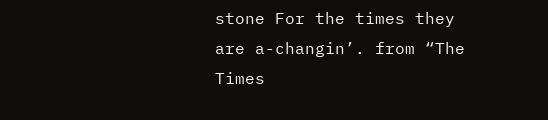stone For the times they are a-changin’. from “The Times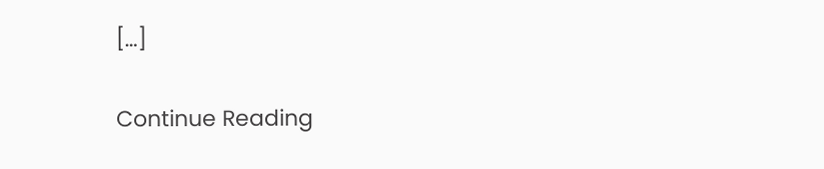[…]

Continue Reading